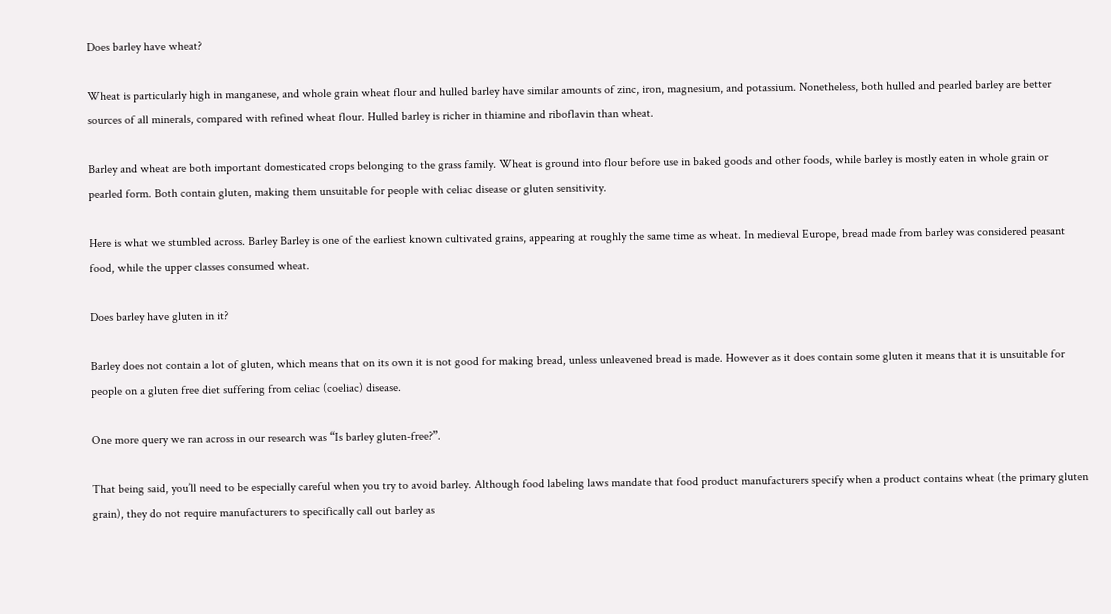Does barley have wheat?

Wheat is particularly high in manganese, and whole grain wheat flour and hulled barley have similar amounts of zinc, iron, magnesium, and potassium. Nonetheless, both hulled and pearled barley are better sources of all minerals, compared with refined wheat flour. Hulled barley is richer in thiamine and riboflavin than wheat.

Barley and wheat are both important domesticated crops belonging to the grass family. Wheat is ground into flour before use in baked goods and other foods, while barley is mostly eaten in whole grain or pearled form. Both contain gluten, making them unsuitable for people with celiac disease or gluten sensitivity.

Here is what we stumbled across. Barley Barley is one of the earliest known cultivated grains, appearing at roughly the same time as wheat. In medieval Europe, bread made from barley was considered peasant food, while the upper classes consumed wheat.

Does barley have gluten in it?

Barley does not contain a lot of gluten, which means that on its own it is not good for making bread, unless unleavened bread is made. However as it does contain some gluten it means that it is unsuitable for people on a gluten free diet suffering from celiac (coeliac) disease.

One more query we ran across in our research was “Is barley gluten-free?”.

That being said, you’ll need to be especially careful when you try to avoid barley. Although food labeling laws mandate that food product manufacturers specify when a product contains wheat (the primary gluten grain), they do not require manufacturers to specifically call out barley as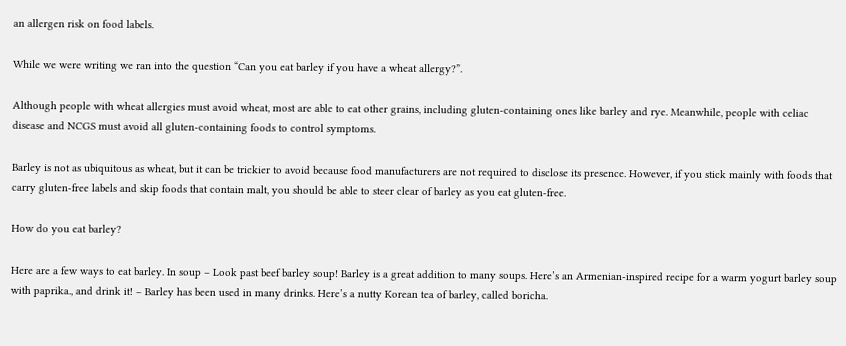an allergen risk on food labels.

While we were writing we ran into the question “Can you eat barley if you have a wheat allergy?”.

Although people with wheat allergies must avoid wheat, most are able to eat other grains, including gluten-containing ones like barley and rye. Meanwhile, people with celiac disease and NCGS must avoid all gluten-containing foods to control symptoms.

Barley is not as ubiquitous as wheat, but it can be trickier to avoid because food manufacturers are not required to disclose its presence. However, if you stick mainly with foods that carry gluten-free labels and skip foods that contain malt, you should be able to steer clear of barley as you eat gluten-free.

How do you eat barley?

Here are a few ways to eat barley. In soup – Look past beef barley soup! Barley is a great addition to many soups. Here’s an Armenian-inspired recipe for a warm yogurt barley soup with paprika., and drink it! – Barley has been used in many drinks. Here’s a nutty Korean tea of barley, called boricha.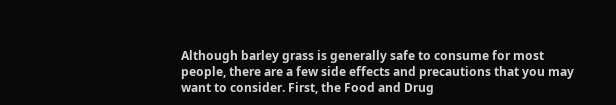Although barley grass is generally safe to consume for most people, there are a few side effects and precautions that you may want to consider. First, the Food and Drug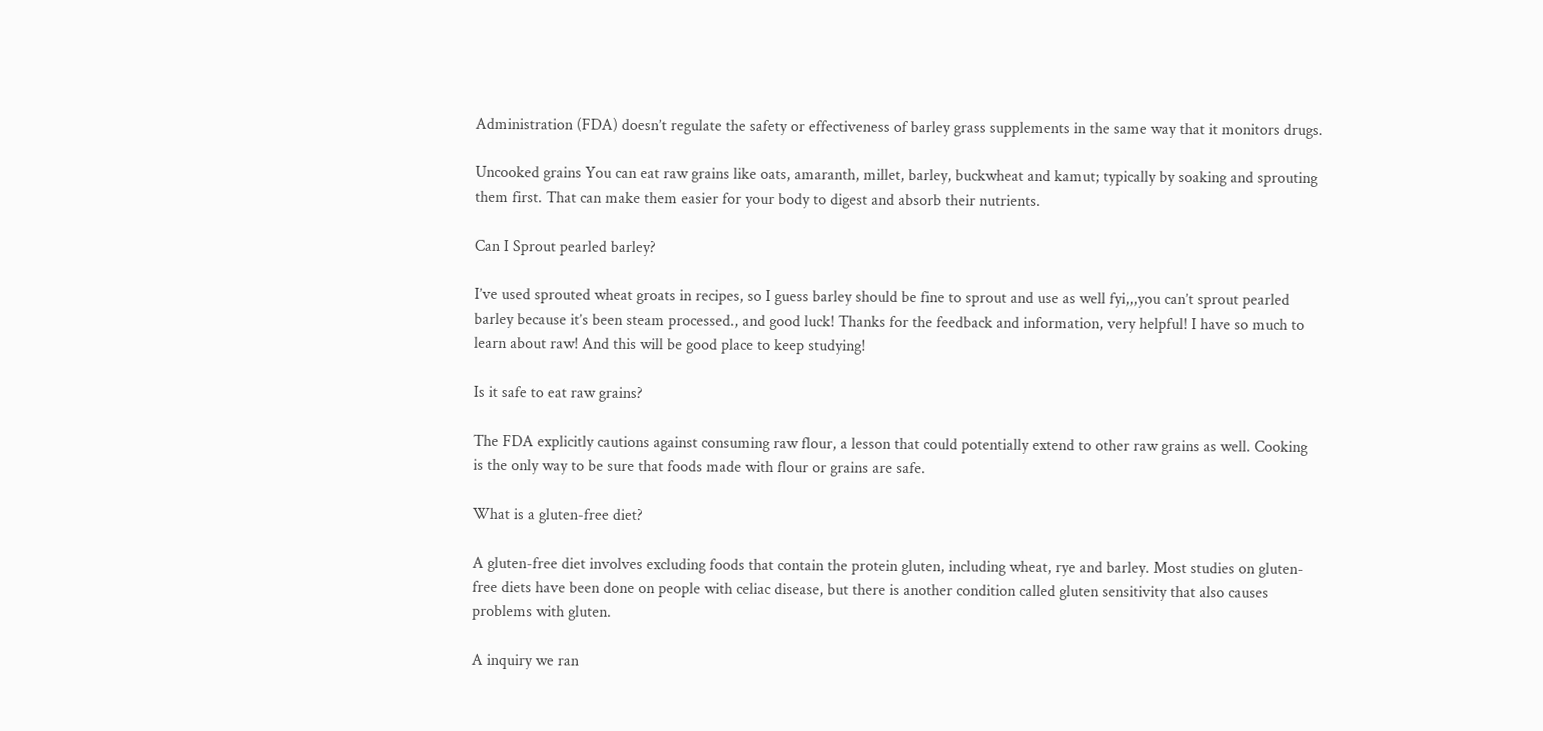Administration (FDA) doesn’t regulate the safety or effectiveness of barley grass supplements in the same way that it monitors drugs.

Uncooked grains You can eat raw grains like oats, amaranth, millet, barley, buckwheat and kamut; typically by soaking and sprouting them first. That can make them easier for your body to digest and absorb their nutrients.

Can I Sprout pearled barley?

I’ve used sprouted wheat groats in recipes, so I guess barley should be fine to sprout and use as well fyi,,,you can’t sprout pearled barley because it’s been steam processed., and good luck! Thanks for the feedback and information, very helpful! I have so much to learn about raw! And this will be good place to keep studying!

Is it safe to eat raw grains?

The FDA explicitly cautions against consuming raw flour, a lesson that could potentially extend to other raw grains as well. Cooking is the only way to be sure that foods made with flour or grains are safe.

What is a gluten-free diet?

A gluten-free diet involves excluding foods that contain the protein gluten, including wheat, rye and barley. Most studies on gluten-free diets have been done on people with celiac disease, but there is another condition called gluten sensitivity that also causes problems with gluten.

A inquiry we ran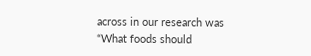across in our research was “What foods should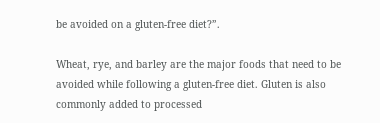be avoided on a gluten-free diet?”.

Wheat, rye, and barley are the major foods that need to be avoided while following a gluten-free diet. Gluten is also commonly added to processed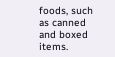foods, such as canned and boxed items.